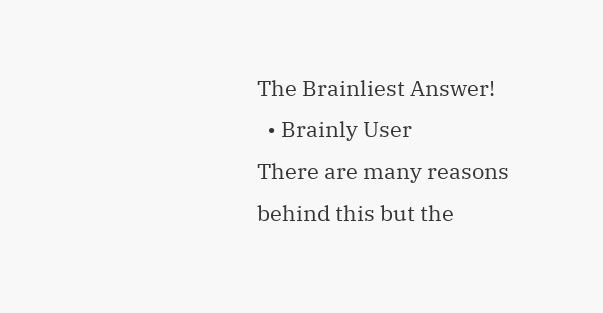The Brainliest Answer!
  • Brainly User
There are many reasons behind this but the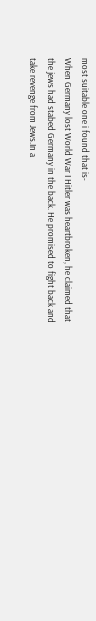most suitable one i found that is-
When Germany lost World War I Hitler was heartbroken, he claimed that the jews had stabed Germany in the back. He promised to fight back and take revenge from Jews.In a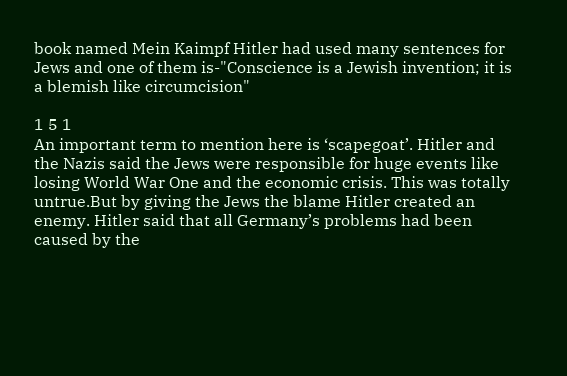book named Mein Kaimpf Hitler had used many sentences for Jews and one of them is-"Conscience is a Jewish invention; it is a blemish like circumcision"

1 5 1
An important term to mention here is ‘scapegoat’. Hitler and the Nazis said the Jews were responsible for huge events like losing World War One and the economic crisis. This was totally untrue.But by giving the Jews the blame Hitler created an enemy. Hitler said that all Germany’s problems had been caused by the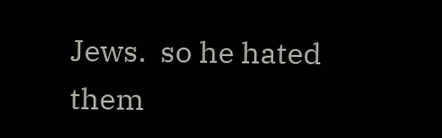Jews.  so he hated them